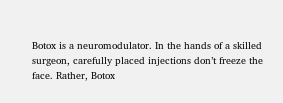Botox is a neuromodulator. In the hands of a skilled surgeon, carefully placed injections don’t freeze the face. Rather, Botox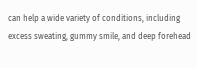can help a wide variety of conditions, including excess sweating, gummy smile, and deep forehead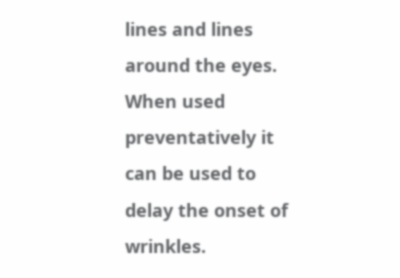lines and lines around the eyes. When used preventatively it can be used to delay the onset of wrinkles.